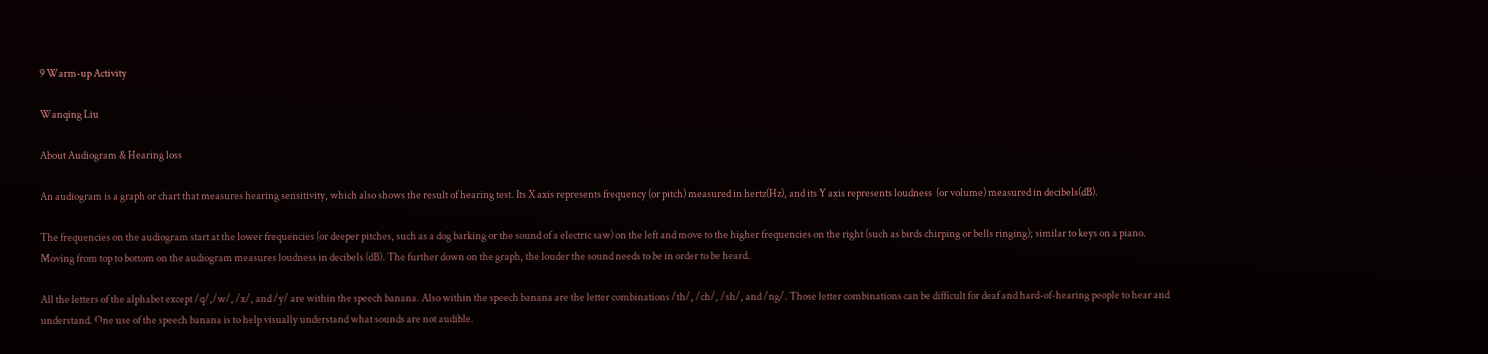9 Warm-up Activity

Wanqing Liu

About Audiogram & Hearing loss

An audiogram is a graph or chart that measures hearing sensitivity, which also shows the result of hearing test. Its X axis represents frequency (or pitch) measured in hertz(Hz), and its Y axis represents loudness  (or volume) measured in decibels(dB).

The frequencies on the audiogram start at the lower frequencies (or deeper pitches, such as a dog barking or the sound of a electric saw) on the left and move to the higher frequencies on the right (such as birds chirping or bells ringing); similar to keys on a piano. Moving from top to bottom on the audiogram measures loudness in decibels (dB). The further down on the graph, the louder the sound needs to be in order to be heard.

All the letters of the alphabet except /q/,/w/, /x/, and /y/ are within the speech banana. Also within the speech banana are the letter combinations /th/, /ch/, /sh/, and /ng/. Those letter combinations can be difficult for deaf and hard-of-hearing people to hear and understand. One use of the speech banana is to help visually understand what sounds are not audible.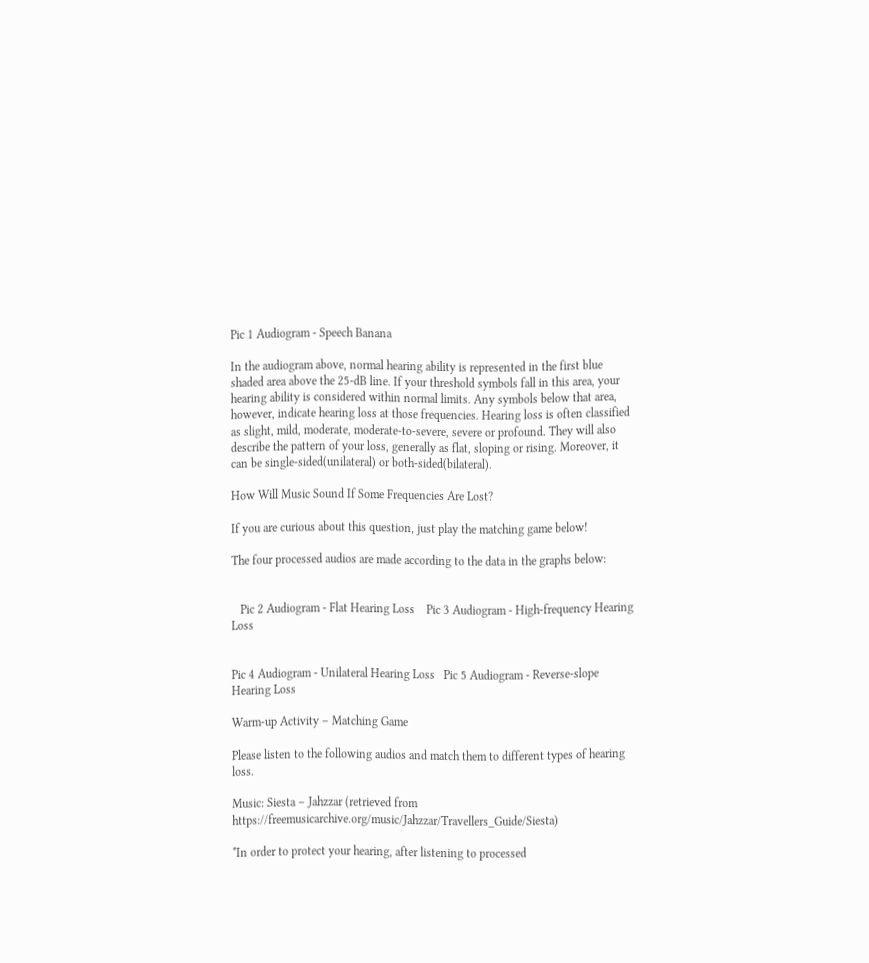Pic 1 Audiogram - Speech Banana

In the audiogram above, normal hearing ability is represented in the first blue shaded area above the 25-dB line. If your threshold symbols fall in this area, your hearing ability is considered within normal limits. Any symbols below that area, however, indicate hearing loss at those frequencies. Hearing loss is often classified as slight, mild, moderate, moderate-to-severe, severe or profound. They will also describe the pattern of your loss, generally as flat, sloping or rising. Moreover, it can be single-sided(unilateral) or both-sided(bilateral).

How Will Music Sound If Some Frequencies Are Lost?

If you are curious about this question, just play the matching game below!

The four processed audios are made according to the data in the graphs below:


   Pic 2 Audiogram - Flat Hearing Loss    Pic 3 Audiogram - High-frequency Hearing Loss


Pic 4 Audiogram - Unilateral Hearing Loss   Pic 5 Audiogram - Reverse-slope Hearing Loss

Warm-up Activity – Matching Game

Please listen to the following audios and match them to different types of hearing loss.

Music: Siesta – Jahzzar (retrieved from https://freemusicarchive.org/music/Jahzzar/Travellers_Guide/Siesta)

*In order to protect your hearing, after listening to processed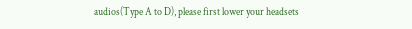audios(Type A to D), please first lower your headsets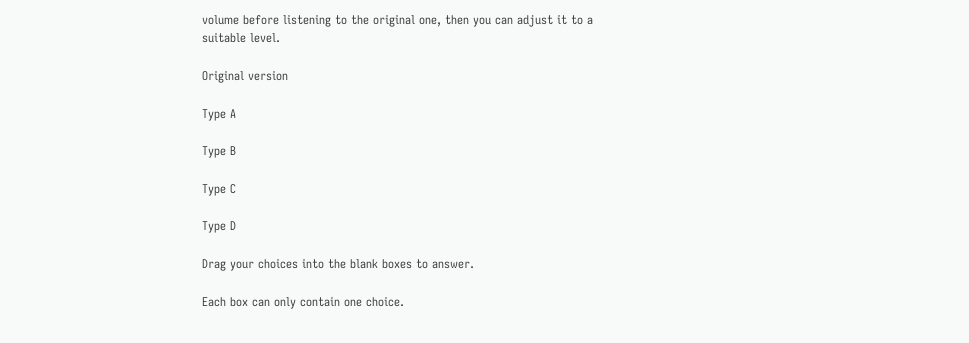volume before listening to the original one, then you can adjust it to a suitable level.

Original version

Type A

Type B

Type C

Type D

Drag your choices into the blank boxes to answer.

Each box can only contain one choice.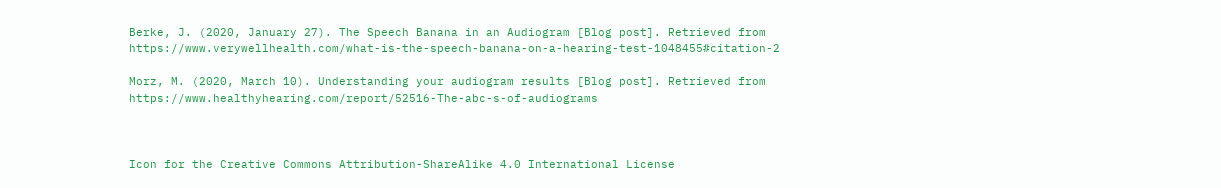Berke, J. (2020, January 27). The Speech Banana in an Audiogram [Blog post]. Retrieved from https://www.verywellhealth.com/what-is-the-speech-banana-on-a-hearing-test-1048455#citation-2

Morz, M. (2020, March 10). Understanding your audiogram results [Blog post]. Retrieved from https://www.healthyhearing.com/report/52516-The-abc-s-of-audiograms



Icon for the Creative Commons Attribution-ShareAlike 4.0 International License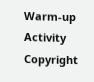Warm-up Activity Copyright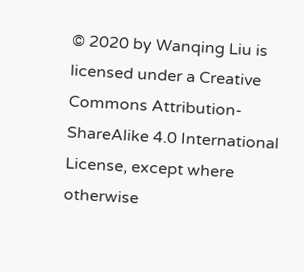© 2020 by Wanqing Liu is licensed under a Creative Commons Attribution-ShareAlike 4.0 International License, except where otherwise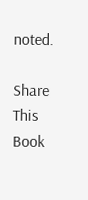noted.

Share This Book